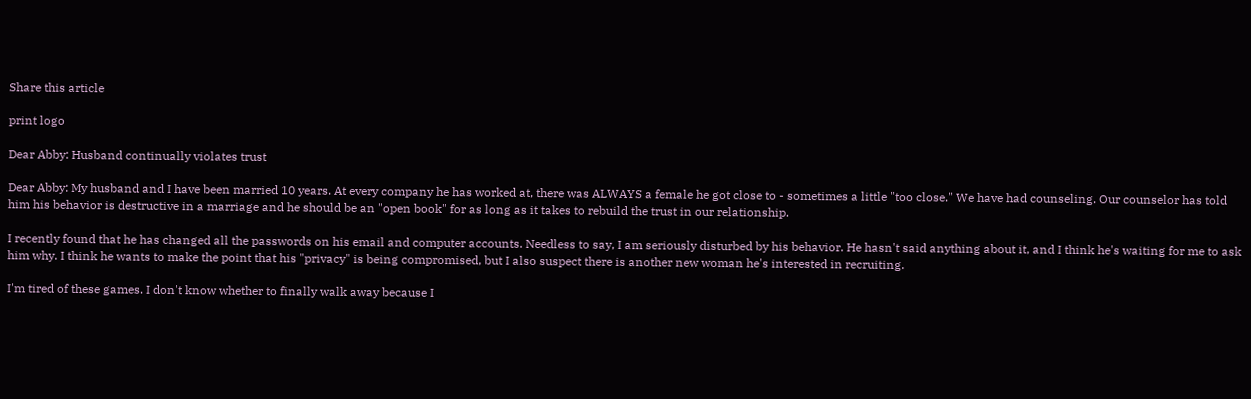Share this article

print logo

Dear Abby: Husband continually violates trust

Dear Abby: My husband and I have been married 10 years. At every company he has worked at, there was ALWAYS a female he got close to - sometimes a little "too close." We have had counseling. Our counselor has told him his behavior is destructive in a marriage and he should be an "open book" for as long as it takes to rebuild the trust in our relationship.

I recently found that he has changed all the passwords on his email and computer accounts. Needless to say, I am seriously disturbed by his behavior. He hasn't said anything about it, and I think he's waiting for me to ask him why. I think he wants to make the point that his "privacy" is being compromised, but I also suspect there is another new woman he's interested in recruiting.

I'm tired of these games. I don't know whether to finally walk away because I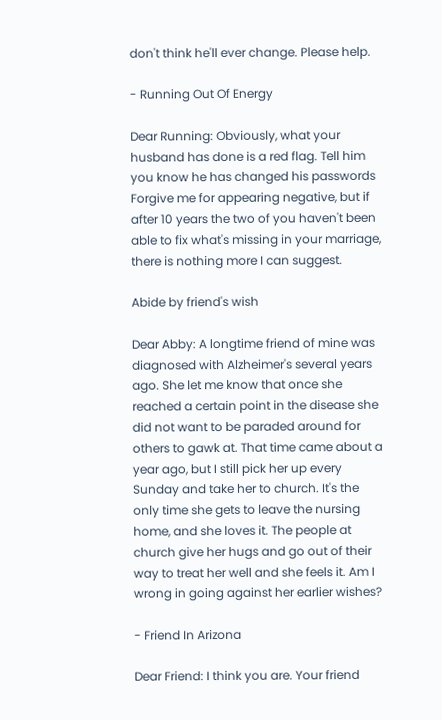don't think he'll ever change. Please help.

- Running Out Of Energy

Dear Running: Obviously, what your husband has done is a red flag. Tell him you know he has changed his passwords Forgive me for appearing negative, but if after 10 years the two of you haven't been able to fix what's missing in your marriage, there is nothing more I can suggest.

Abide by friend's wish

Dear Abby: A longtime friend of mine was diagnosed with Alzheimer's several years ago. She let me know that once she reached a certain point in the disease she did not want to be paraded around for others to gawk at. That time came about a year ago, but I still pick her up every Sunday and take her to church. It's the only time she gets to leave the nursing home, and she loves it. The people at church give her hugs and go out of their way to treat her well and she feels it. Am I wrong in going against her earlier wishes?

- Friend In Arizona

Dear Friend: I think you are. Your friend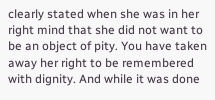clearly stated when she was in her right mind that she did not want to be an object of pity. You have taken away her right to be remembered with dignity. And while it was done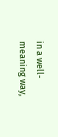in a well-meaning way,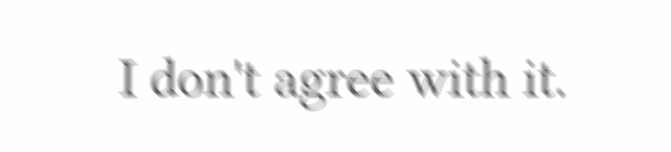I don't agree with it.